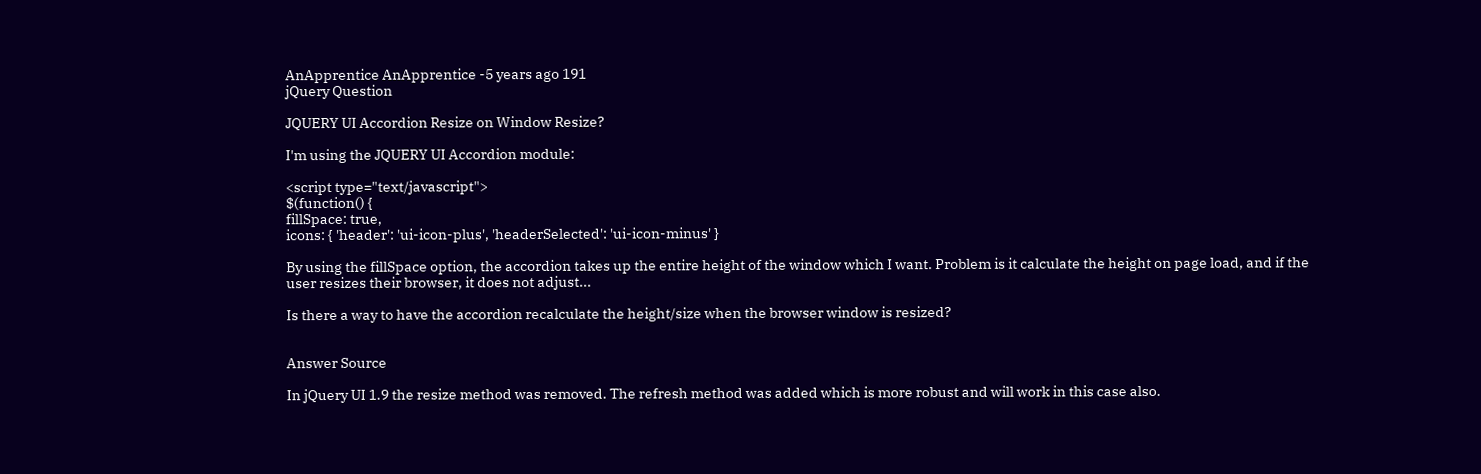AnApprentice AnApprentice -5 years ago 191
jQuery Question

JQUERY UI Accordion Resize on Window Resize?

I'm using the JQUERY UI Accordion module:

<script type="text/javascript">
$(function() {
fillSpace: true,
icons: { 'header': 'ui-icon-plus', 'headerSelected': 'ui-icon-minus' }

By using the fillSpace option, the accordion takes up the entire height of the window which I want. Problem is it calculate the height on page load, and if the user resizes their browser, it does not adjust...

Is there a way to have the accordion recalculate the height/size when the browser window is resized?


Answer Source

In jQuery UI 1.9 the resize method was removed. The refresh method was added which is more robust and will work in this case also.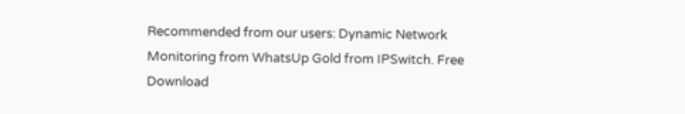Recommended from our users: Dynamic Network Monitoring from WhatsUp Gold from IPSwitch. Free Download